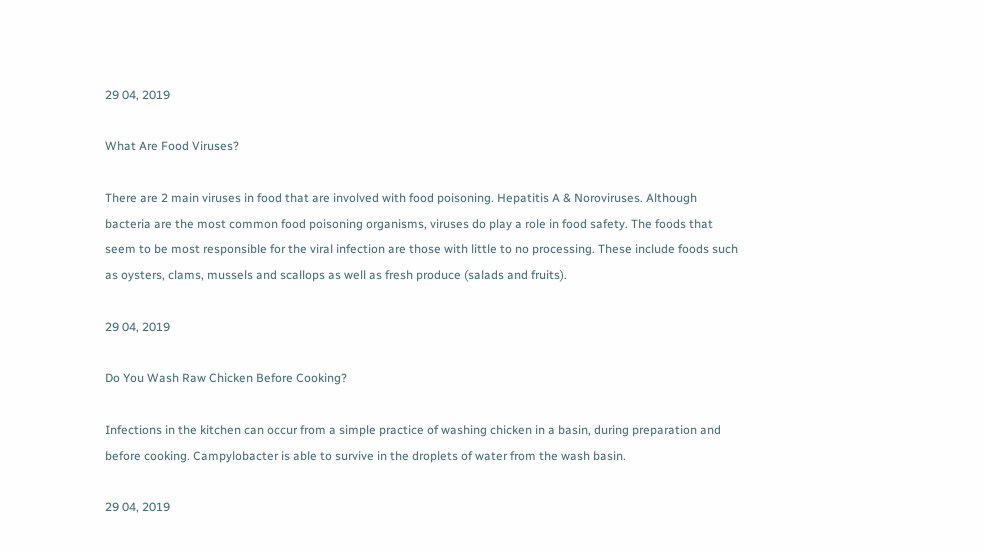29 04, 2019

What Are Food Viruses?

There are 2 main viruses in food that are involved with food poisoning. Hepatitis A & Noroviruses. Although bacteria are the most common food poisoning organisms, viruses do play a role in food safety. The foods that seem to be most responsible for the viral infection are those with little to no processing. These include foods such as oysters, clams, mussels and scallops as well as fresh produce (salads and fruits).

29 04, 2019

Do You Wash Raw Chicken Before Cooking?

Infections in the kitchen can occur from a simple practice of washing chicken in a basin, during preparation and before cooking. Campylobacter is able to survive in the droplets of water from the wash basin.

29 04, 2019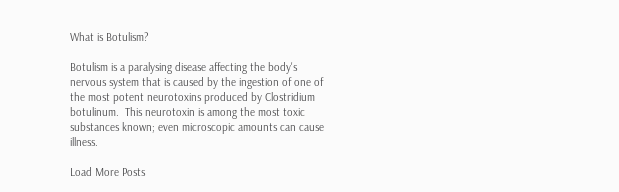What is Botulism?

Botulism is a paralysing disease affecting the body's nervous system that is caused by the ingestion of one of the most potent neurotoxins produced by Clostridium botulinum.  This neurotoxin is among the most toxic substances known; even microscopic amounts can cause illness.

Load More Posts